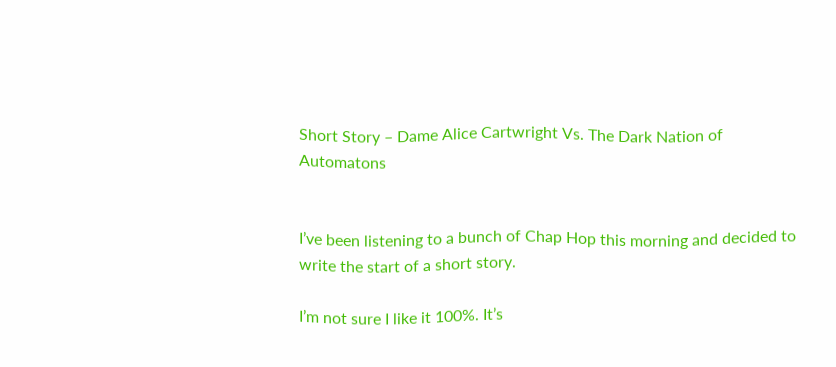Short Story – Dame Alice Cartwright Vs. The Dark Nation of Automatons


I’ve been listening to a bunch of Chap Hop this morning and decided to write the start of a short story.

I’m not sure I like it 100%. It’s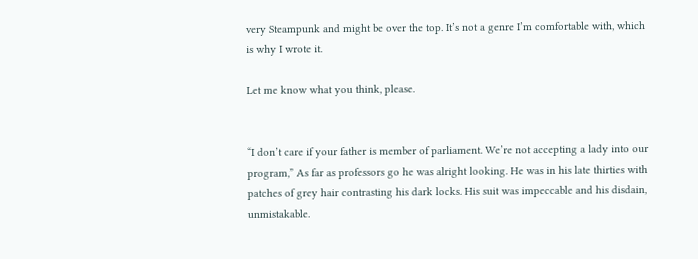very Steampunk and might be over the top. It’s not a genre I’m comfortable with, which is why I wrote it.

Let me know what you think, please.


“I don’t care if your father is member of parliament. We’re not accepting a lady into our program,” As far as professors go he was alright looking. He was in his late thirties with patches of grey hair contrasting his dark locks. His suit was impeccable and his disdain, unmistakable.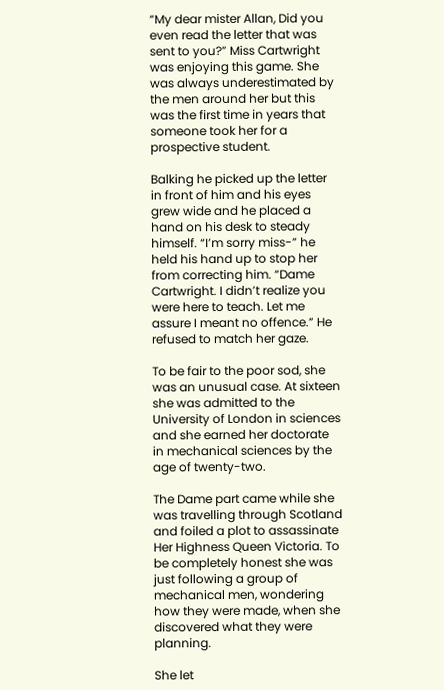“My dear mister Allan, Did you even read the letter that was sent to you?” Miss Cartwright was enjoying this game. She was always underestimated by the men around her but this was the first time in years that someone took her for a prospective student.

Balking he picked up the letter in front of him and his eyes grew wide and he placed a hand on his desk to steady himself. “I’m sorry miss-” he held his hand up to stop her from correcting him. “Dame Cartwright. I didn’t realize you were here to teach. Let me assure I meant no offence.” He refused to match her gaze.

To be fair to the poor sod, she was an unusual case. At sixteen she was admitted to the University of London in sciences and she earned her doctorate in mechanical sciences by the age of twenty-two.

The Dame part came while she was travelling through Scotland and foiled a plot to assassinate Her Highness Queen Victoria. To be completely honest she was just following a group of mechanical men, wondering how they were made, when she discovered what they were planning.

She let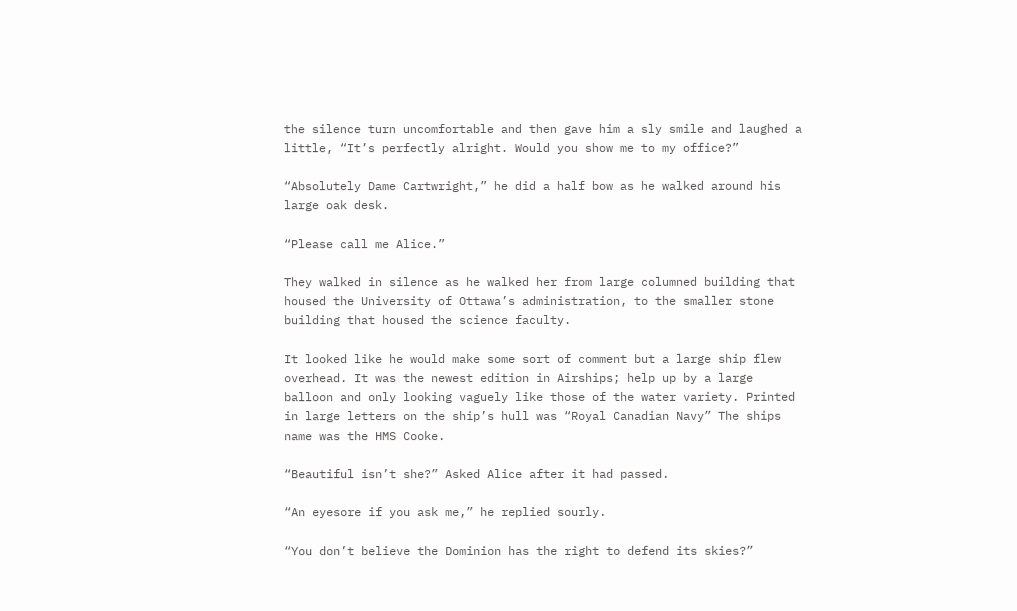the silence turn uncomfortable and then gave him a sly smile and laughed a little, “It’s perfectly alright. Would you show me to my office?”

“Absolutely Dame Cartwright,” he did a half bow as he walked around his large oak desk.

“Please call me Alice.”

They walked in silence as he walked her from large columned building that housed the University of Ottawa’s administration, to the smaller stone building that housed the science faculty.

It looked like he would make some sort of comment but a large ship flew overhead. It was the newest edition in Airships; help up by a large balloon and only looking vaguely like those of the water variety. Printed in large letters on the ship’s hull was “Royal Canadian Navy” The ships name was the HMS Cooke.

“Beautiful isn’t she?” Asked Alice after it had passed.

“An eyesore if you ask me,” he replied sourly.

“You don’t believe the Dominion has the right to defend its skies?”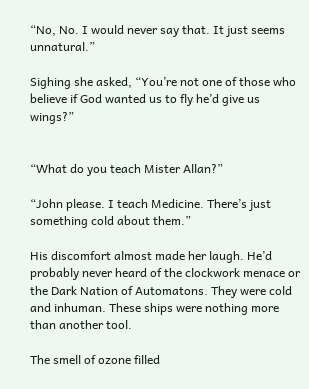“No, No. I would never say that. It just seems unnatural.”

Sighing she asked, “You’re not one of those who believe if God wanted us to fly he’d give us wings?”


“What do you teach Mister Allan?”

“John please. I teach Medicine. There’s just something cold about them.”

His discomfort almost made her laugh. He’d probably never heard of the clockwork menace or the Dark Nation of Automatons. They were cold and inhuman. These ships were nothing more than another tool.

The smell of ozone filled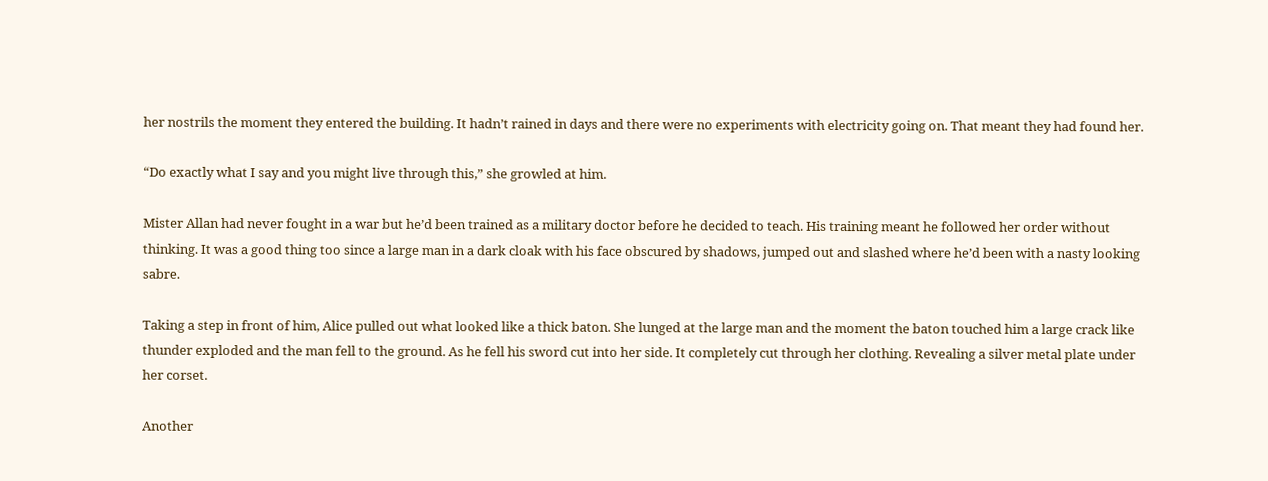her nostrils the moment they entered the building. It hadn’t rained in days and there were no experiments with electricity going on. That meant they had found her.

“Do exactly what I say and you might live through this,” she growled at him.

Mister Allan had never fought in a war but he’d been trained as a military doctor before he decided to teach. His training meant he followed her order without thinking. It was a good thing too since a large man in a dark cloak with his face obscured by shadows, jumped out and slashed where he’d been with a nasty looking sabre.

Taking a step in front of him, Alice pulled out what looked like a thick baton. She lunged at the large man and the moment the baton touched him a large crack like thunder exploded and the man fell to the ground. As he fell his sword cut into her side. It completely cut through her clothing. Revealing a silver metal plate under her corset.

Another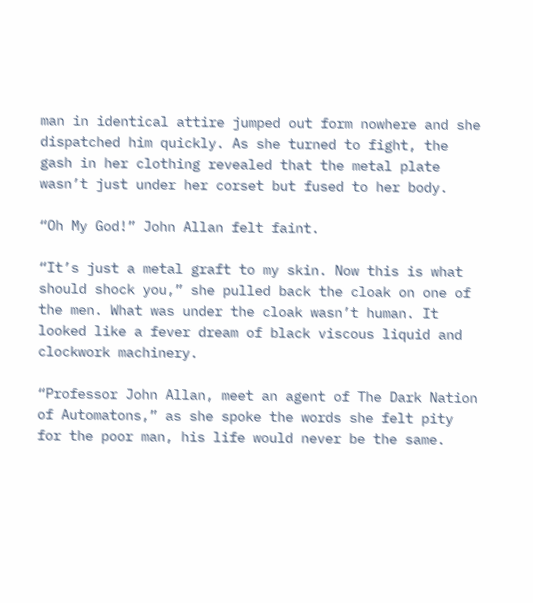man in identical attire jumped out form nowhere and she dispatched him quickly. As she turned to fight, the gash in her clothing revealed that the metal plate wasn’t just under her corset but fused to her body.

“Oh My God!” John Allan felt faint.

“It’s just a metal graft to my skin. Now this is what should shock you,” she pulled back the cloak on one of the men. What was under the cloak wasn’t human. It looked like a fever dream of black viscous liquid and clockwork machinery.

“Professor John Allan, meet an agent of The Dark Nation of Automatons,” as she spoke the words she felt pity for the poor man, his life would never be the same.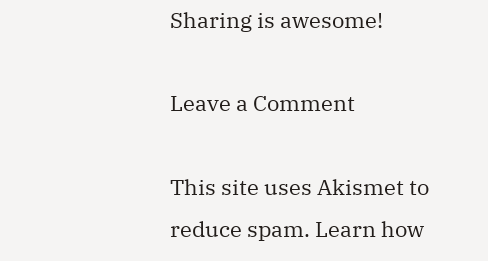Sharing is awesome!

Leave a Comment

This site uses Akismet to reduce spam. Learn how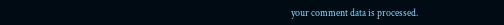your comment data is processed.